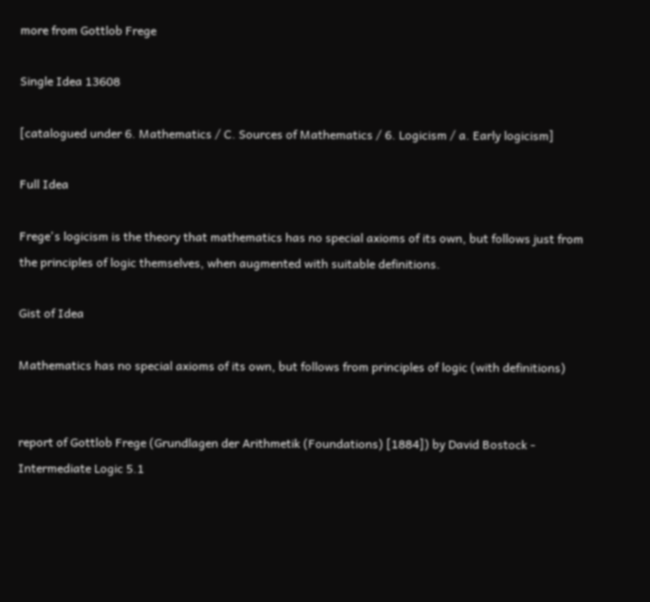more from Gottlob Frege

Single Idea 13608

[catalogued under 6. Mathematics / C. Sources of Mathematics / 6. Logicism / a. Early logicism]

Full Idea

Frege's logicism is the theory that mathematics has no special axioms of its own, but follows just from the principles of logic themselves, when augmented with suitable definitions.

Gist of Idea

Mathematics has no special axioms of its own, but follows from principles of logic (with definitions)


report of Gottlob Frege (Grundlagen der Arithmetik (Foundations) [1884]) by David Bostock - Intermediate Logic 5.1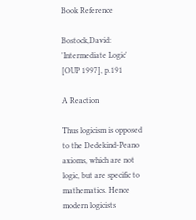Book Reference

Bostock,David: 'Intermediate Logic' [OUP 1997], p.191

A Reaction

Thus logicism is opposed to the Dedekind-Peano axioms, which are not logic, but are specific to mathematics. Hence modern logicists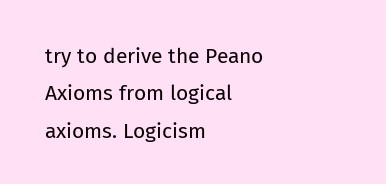try to derive the Peano Axioms from logical axioms. Logicism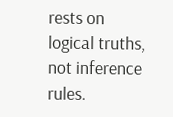rests on logical truths, not inference rules.